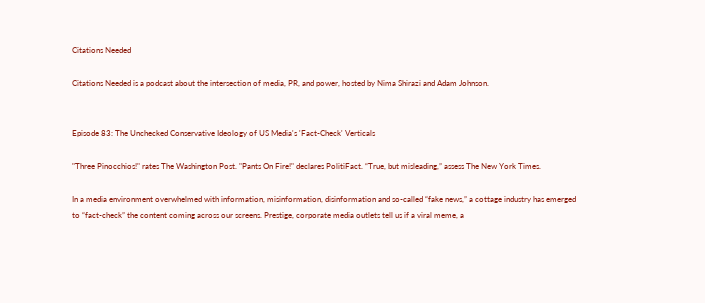Citations Needed

Citations Needed is a podcast about the intersection of media, PR, and power, hosted by Nima Shirazi and Adam Johnson.


Episode 83: The Unchecked Conservative Ideology of US Media's 'Fact-Check' Verticals

"Three Pinocchios!" rates The Washington Post. "Pants On Fire!" declares PolitiFact. “True, but misleading,” assess The New York Times.

In a media environment overwhelmed with information, misinformation, disinformation and so-called “fake news,” a cottage industry has emerged to “fact-check” the content coming across our screens. Prestige, corporate media outlets tell us if a viral meme, a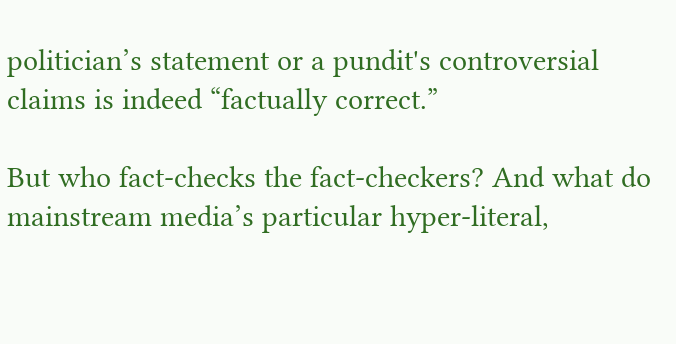politician’s statement or a pundit's controversial claims is indeed “factually correct.”

But who fact-checks the fact-checkers? And what do mainstream media’s particular hyper-literal,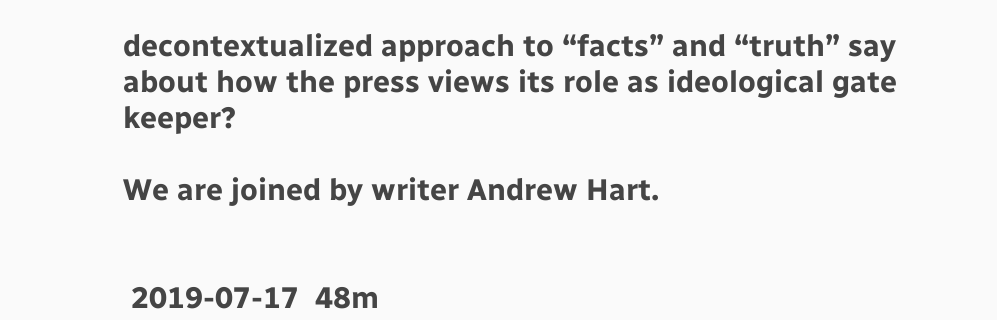decontextualized approach to “facts” and “truth” say about how the press views its role as ideological gate keeper?

We are joined by writer Andrew Hart.


 2019-07-17  48m